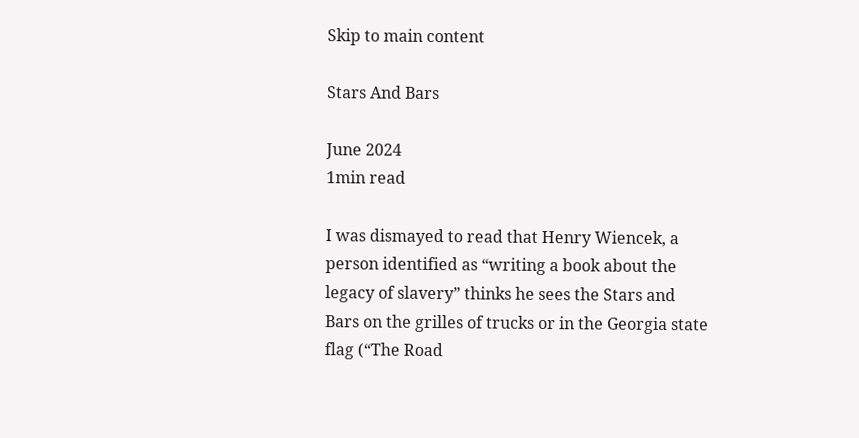Skip to main content

Stars And Bars

June 2024
1min read

I was dismayed to read that Henry Wiencek, a person identified as “writing a book about the legacy of slavery” thinks he sees the Stars and Bars on the grilles of trucks or in the Georgia state flag (“The Road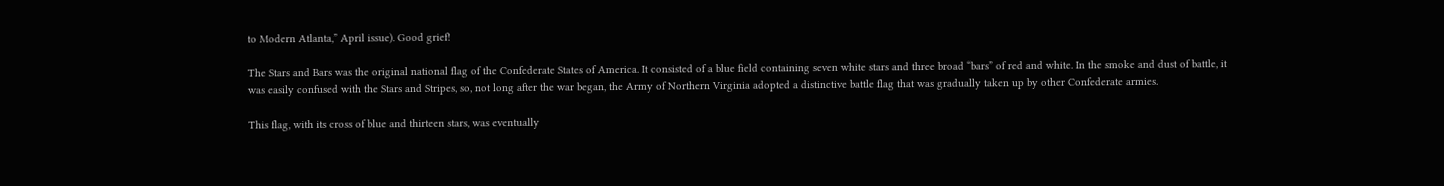to Modern Atlanta,” April issue). Good grief!

The Stars and Bars was the original national flag of the Confederate States of America. It consisted of a blue field containing seven white stars and three broad “bars” of red and white. In the smoke and dust of battle, it was easily confused with the Stars and Stripes, so, not long after the war began, the Army of Northern Virginia adopted a distinctive battle flag that was gradually taken up by other Confederate armies.

This flag, with its cross of blue and thirteen stars, was eventually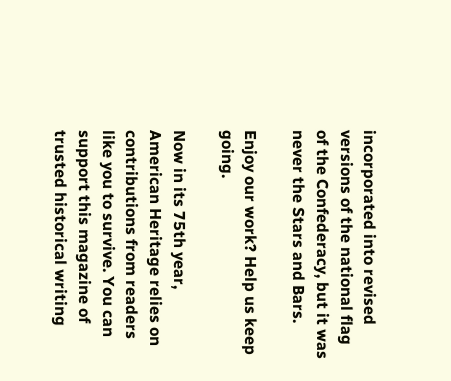incorporated into revised versions of the national flag of the Confederacy, but it was never the Stars and Bars.

Enjoy our work? Help us keep going.

Now in its 75th year, American Heritage relies on contributions from readers like you to survive. You can support this magazine of trusted historical writing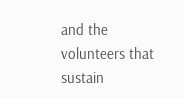and the volunteers that sustain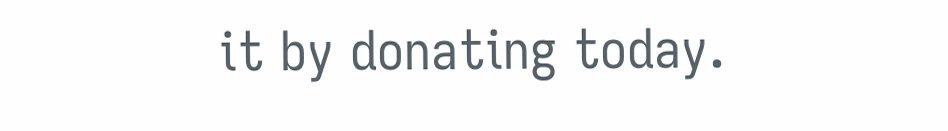it by donating today.